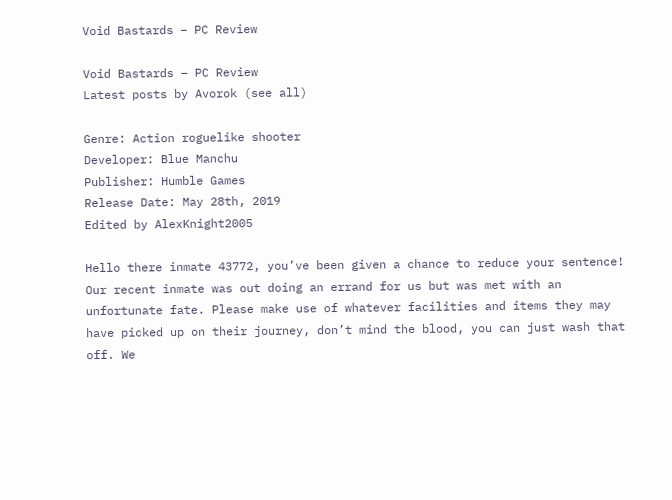Void Bastards – PC Review

Void Bastards – PC Review
Latest posts by Avorok (see all)

Genre: Action roguelike shooter
Developer: Blue Manchu
Publisher: Humble Games
Release Date: May 28th, 2019
Edited by AlexKnight2005

Hello there inmate 43772, you’ve been given a chance to reduce your sentence! Our recent inmate was out doing an errand for us but was met with an unfortunate fate. Please make use of whatever facilities and items they may have picked up on their journey, don’t mind the blood, you can just wash that off. We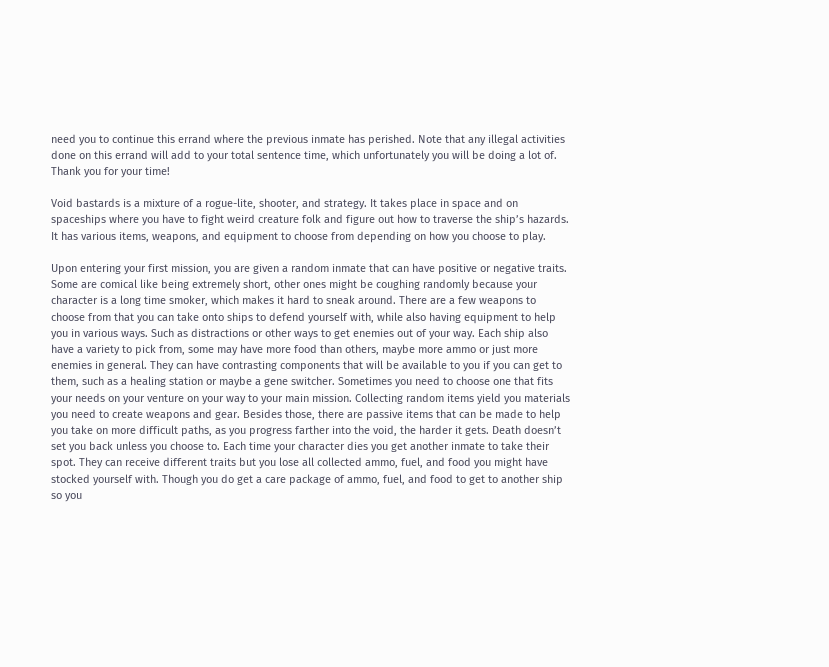need you to continue this errand where the previous inmate has perished. Note that any illegal activities done on this errand will add to your total sentence time, which unfortunately you will be doing a lot of. Thank you for your time!

Void bastards is a mixture of a rogue-lite, shooter, and strategy. It takes place in space and on spaceships where you have to fight weird creature folk and figure out how to traverse the ship’s hazards. It has various items, weapons, and equipment to choose from depending on how you choose to play.

Upon entering your first mission, you are given a random inmate that can have positive or negative traits. Some are comical like being extremely short, other ones might be coughing randomly because your character is a long time smoker, which makes it hard to sneak around. There are a few weapons to choose from that you can take onto ships to defend yourself with, while also having equipment to help you in various ways. Such as distractions or other ways to get enemies out of your way. Each ship also have a variety to pick from, some may have more food than others, maybe more ammo or just more enemies in general. They can have contrasting components that will be available to you if you can get to them, such as a healing station or maybe a gene switcher. Sometimes you need to choose one that fits your needs on your venture on your way to your main mission. Collecting random items yield you materials you need to create weapons and gear. Besides those, there are passive items that can be made to help you take on more difficult paths, as you progress farther into the void, the harder it gets. Death doesn’t set you back unless you choose to. Each time your character dies you get another inmate to take their spot. They can receive different traits but you lose all collected ammo, fuel, and food you might have stocked yourself with. Though you do get a care package of ammo, fuel, and food to get to another ship so you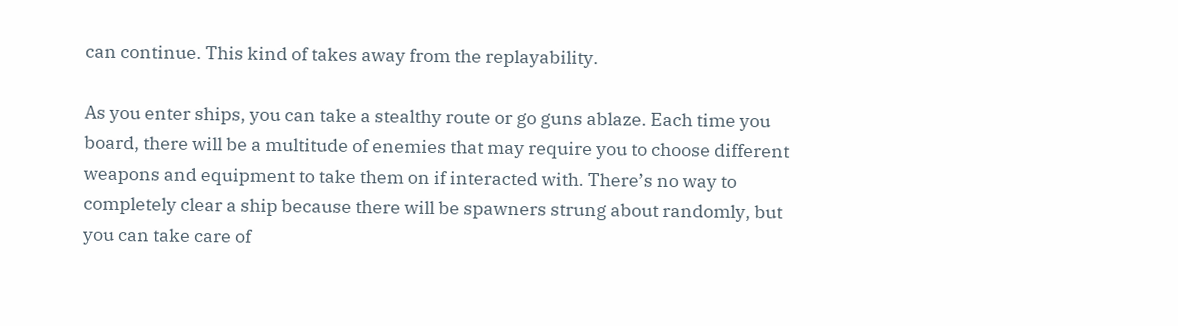can continue. This kind of takes away from the replayability.

As you enter ships, you can take a stealthy route or go guns ablaze. Each time you board, there will be a multitude of enemies that may require you to choose different weapons and equipment to take them on if interacted with. There’s no way to completely clear a ship because there will be spawners strung about randomly, but you can take care of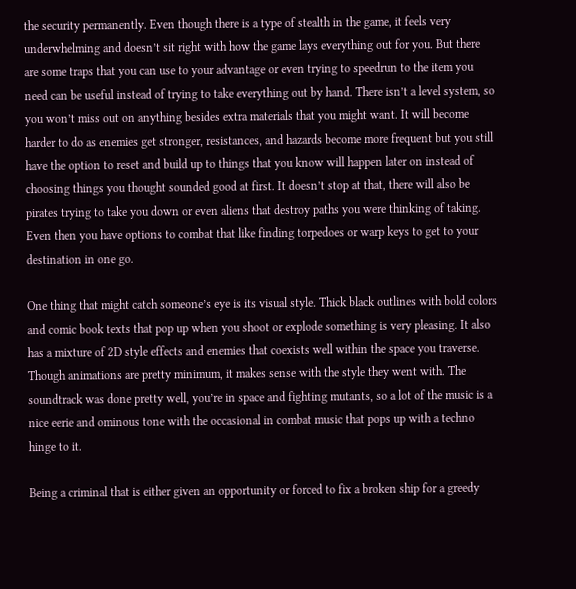the security permanently. Even though there is a type of stealth in the game, it feels very underwhelming and doesn’t sit right with how the game lays everything out for you. But there are some traps that you can use to your advantage or even trying to speedrun to the item you need can be useful instead of trying to take everything out by hand. There isn’t a level system, so you won’t miss out on anything besides extra materials that you might want. It will become harder to do as enemies get stronger, resistances, and hazards become more frequent but you still have the option to reset and build up to things that you know will happen later on instead of choosing things you thought sounded good at first. It doesn’t stop at that, there will also be pirates trying to take you down or even aliens that destroy paths you were thinking of taking. Even then you have options to combat that like finding torpedoes or warp keys to get to your destination in one go.

One thing that might catch someone’s eye is its visual style. Thick black outlines with bold colors and comic book texts that pop up when you shoot or explode something is very pleasing. It also has a mixture of 2D style effects and enemies that coexists well within the space you traverse. Though animations are pretty minimum, it makes sense with the style they went with. The soundtrack was done pretty well, you’re in space and fighting mutants, so a lot of the music is a nice eerie and ominous tone with the occasional in combat music that pops up with a techno hinge to it.

Being a criminal that is either given an opportunity or forced to fix a broken ship for a greedy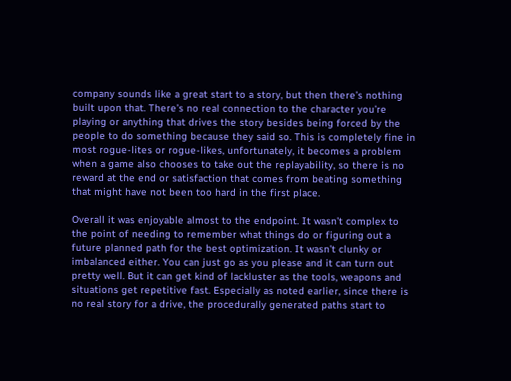company sounds like a great start to a story, but then there’s nothing built upon that. There’s no real connection to the character you’re playing or anything that drives the story besides being forced by the people to do something because they said so. This is completely fine in most rogue-lites or rogue-likes, unfortunately, it becomes a problem when a game also chooses to take out the replayability, so there is no reward at the end or satisfaction that comes from beating something that might have not been too hard in the first place.

Overall it was enjoyable almost to the endpoint. It wasn’t complex to the point of needing to remember what things do or figuring out a future planned path for the best optimization. It wasn’t clunky or imbalanced either. You can just go as you please and it can turn out pretty well. But it can get kind of lackluster as the tools, weapons and situations get repetitive fast. Especially as noted earlier, since there is no real story for a drive, the procedurally generated paths start to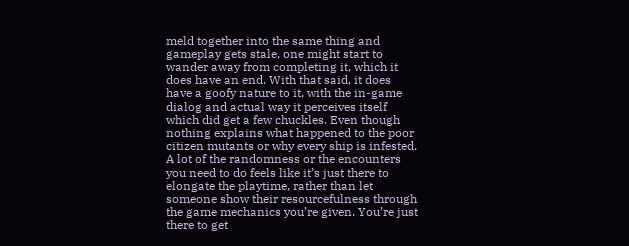meld together into the same thing and gameplay gets stale, one might start to wander away from completing it, which it does have an end. With that said, it does have a goofy nature to it, with the in-game dialog and actual way it perceives itself which did get a few chuckles. Even though nothing explains what happened to the poor citizen mutants or why every ship is infested. A lot of the randomness or the encounters you need to do feels like it’s just there to elongate the playtime, rather than let someone show their resourcefulness through the game mechanics you’re given. You’re just there to get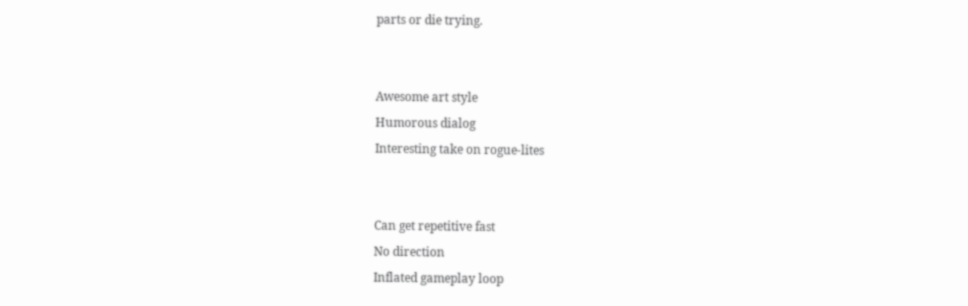parts or die trying.


Awesome art style
Humorous dialog
Interesting take on rogue-lites


Can get repetitive fast
No direction
Inflated gameplay loop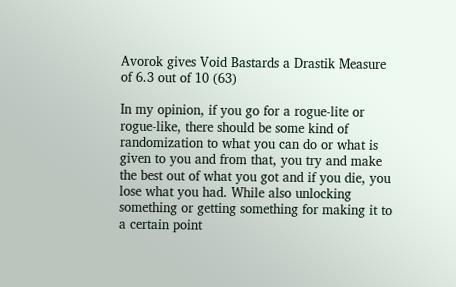Avorok gives Void Bastards a Drastik Measure of 6.3 out of 10 (63)

In my opinion, if you go for a rogue-lite or rogue-like, there should be some kind of randomization to what you can do or what is given to you and from that, you try and make the best out of what you got and if you die, you lose what you had. While also unlocking something or getting something for making it to a certain point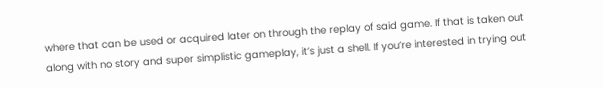where that can be used or acquired later on through the replay of said game. If that is taken out along with no story and super simplistic gameplay, it’s just a shell. If you’re interested in trying out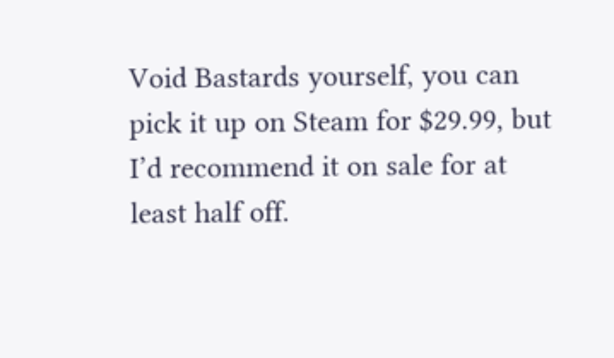Void Bastards yourself, you can pick it up on Steam for $29.99, but I’d recommend it on sale for at least half off.